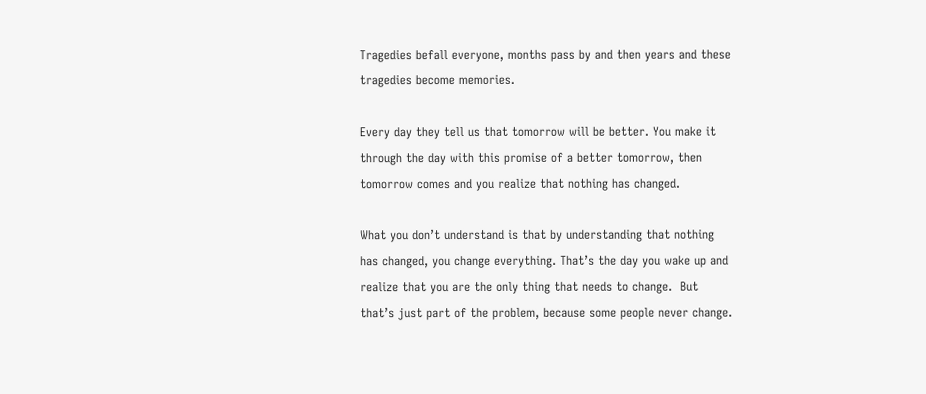Tragedies befall everyone, months pass by and then years and these tragedies become memories.

Every day they tell us that tomorrow will be better. You make it through the day with this promise of a better tomorrow, then tomorrow comes and you realize that nothing has changed.

What you don’t understand is that by understanding that nothing has changed, you change everything. That’s the day you wake up and realize that you are the only thing that needs to change.  But that’s just part of the problem, because some people never change.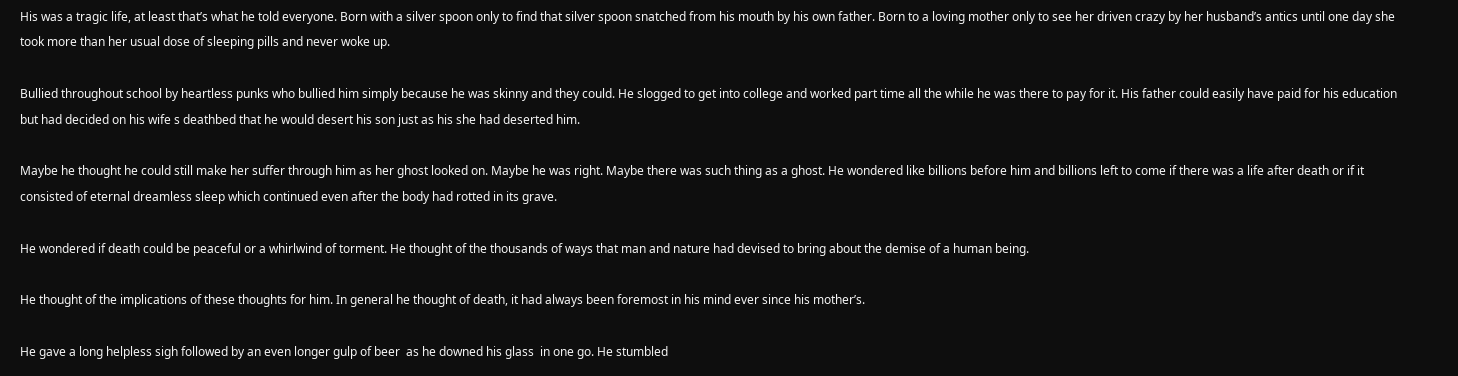His was a tragic life, at least that’s what he told everyone. Born with a silver spoon only to find that silver spoon snatched from his mouth by his own father. Born to a loving mother only to see her driven crazy by her husband’s antics until one day she took more than her usual dose of sleeping pills and never woke up.

Bullied throughout school by heartless punks who bullied him simply because he was skinny and they could. He slogged to get into college and worked part time all the while he was there to pay for it. His father could easily have paid for his education but had decided on his wife s deathbed that he would desert his son just as his she had deserted him.

Maybe he thought he could still make her suffer through him as her ghost looked on. Maybe he was right. Maybe there was such thing as a ghost. He wondered like billions before him and billions left to come if there was a life after death or if it consisted of eternal dreamless sleep which continued even after the body had rotted in its grave.

He wondered if death could be peaceful or a whirlwind of torment. He thought of the thousands of ways that man and nature had devised to bring about the demise of a human being.

He thought of the implications of these thoughts for him. In general he thought of death, it had always been foremost in his mind ever since his mother’s.

He gave a long helpless sigh followed by an even longer gulp of beer  as he downed his glass  in one go. He stumbled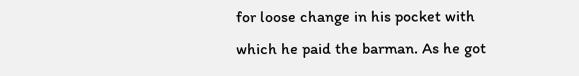for loose change in his pocket with which he paid the barman. As he got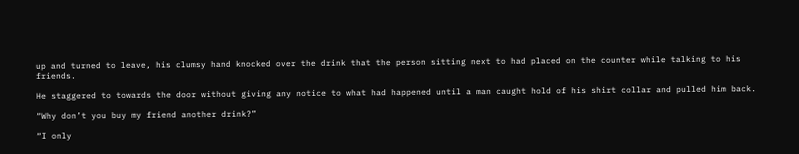up and turned to leave, his clumsy hand knocked over the drink that the person sitting next to had placed on the counter while talking to his friends.

He staggered to towards the door without giving any notice to what had happened until a man caught hold of his shirt collar and pulled him back.

“Why don’t you buy my friend another drink?”

“I only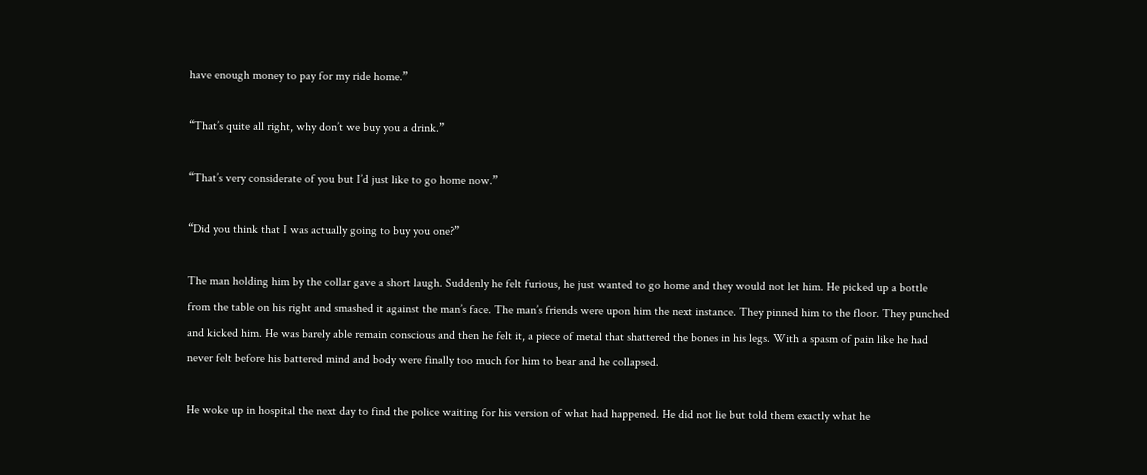have enough money to pay for my ride home.”

“That’s quite all right, why don’t we buy you a drink.”

“That’s very considerate of you but I’d just like to go home now.”

“Did you think that I was actually going to buy you one?”

The man holding him by the collar gave a short laugh. Suddenly he felt furious, he just wanted to go home and they would not let him. He picked up a bottle from the table on his right and smashed it against the man’s face. The man’s friends were upon him the next instance. They pinned him to the floor. They punched and kicked him. He was barely able remain conscious and then he felt it, a piece of metal that shattered the bones in his legs. With a spasm of pain like he had never felt before his battered mind and body were finally too much for him to bear and he collapsed.

He woke up in hospital the next day to find the police waiting for his version of what had happened. He did not lie but told them exactly what he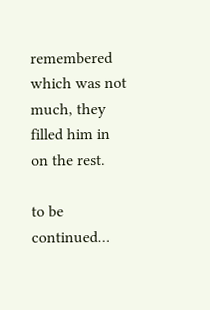remembered which was not much, they filled him in on the rest.

to be continued…